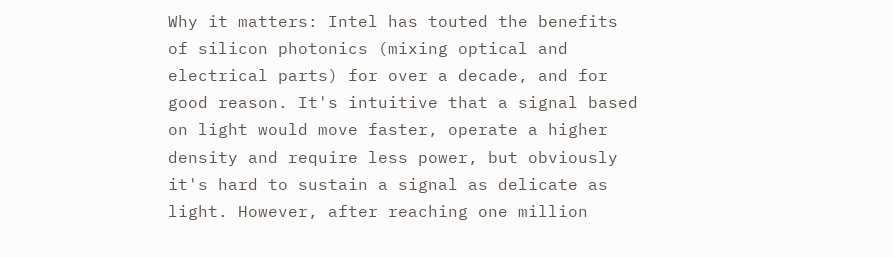Why it matters: Intel has touted the benefits of silicon photonics (mixing optical and electrical parts) for over a decade, and for good reason. It's intuitive that a signal based on light would move faster, operate a higher density and require less power, but obviously it's hard to sustain a signal as delicate as light. However, after reaching one million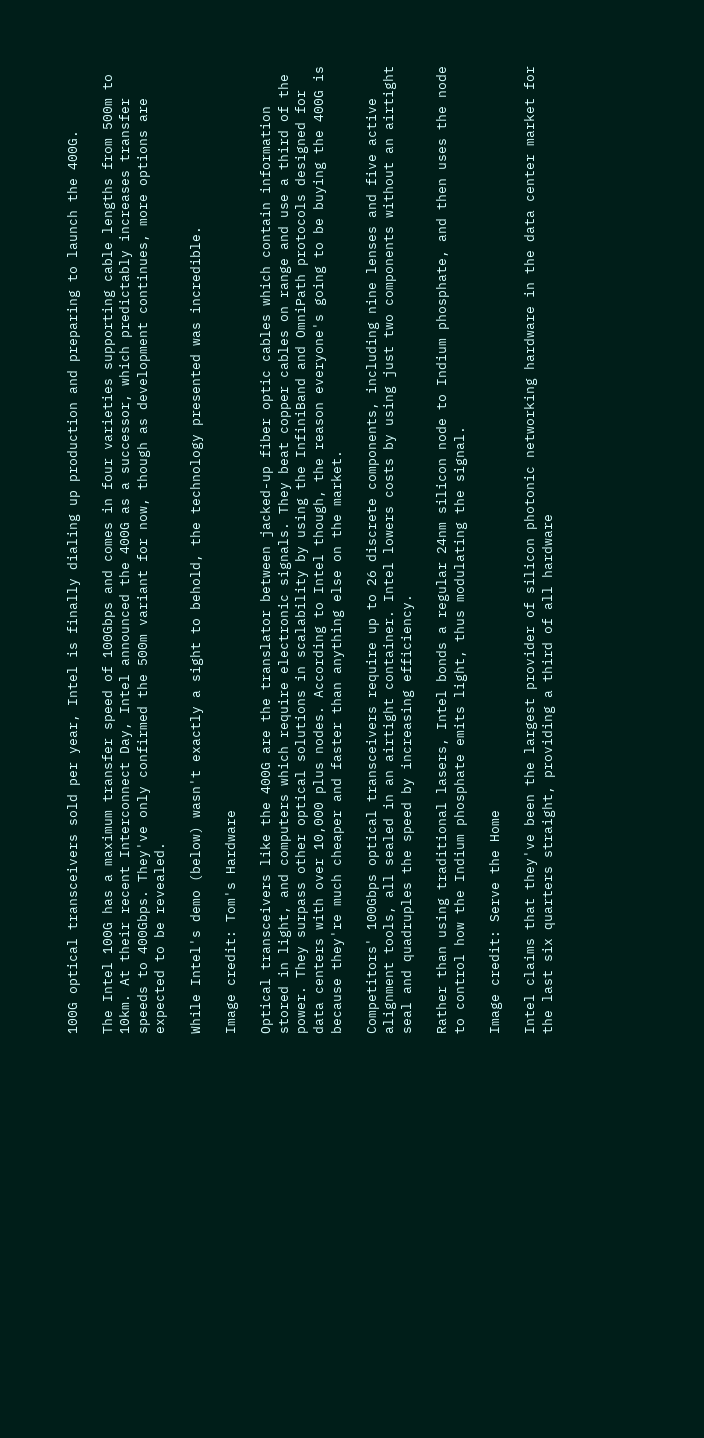100G optical transceivers sold per year, Intel is finally dialing up production and preparing to launch the 400G.

The Intel 100G has a maximum transfer speed of 100Gbps and comes in four varieties supporting cable lengths from 500m to 10km. At their recent Interconnect Day, Intel announced the 400G as a successor, which predictably increases transfer speeds to 400Gbps. They've only confirmed the 500m variant for now, though as development continues, more options are expected to be revealed.

While Intel's demo (below) wasn't exactly a sight to behold, the technology presented was incredible.

Image credit: Tom's Hardware

Optical transceivers like the 400G are the translator between jacked-up fiber optic cables which contain information stored in light, and computers which require electronic signals. They beat copper cables on range and use a third of the power. They surpass other optical solutions in scalability by using the InfiniBand and OmniPath protocols designed for data centers with over 10,000 plus nodes. According to Intel though, the reason everyone's going to be buying the 400G is because they're much cheaper and faster than anything else on the market.

Competitors' 100Gbps optical transceivers require up to 26 discrete components, including nine lenses and five active alignment tools, all sealed in an airtight container. Intel lowers costs by using just two components without an airtight seal and quadruples the speed by increasing efficiency.

Rather than using traditional lasers, Intel bonds a regular 24nm silicon node to Indium phosphate, and then uses the node to control how the Indium phosphate emits light, thus modulating the signal.

Image credit: Serve the Home

Intel claims that they've been the largest provider of silicon photonic networking hardware in the data center market for the last six quarters straight, providing a third of all hardware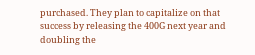purchased. They plan to capitalize on that success by releasing the 400G next year and doubling the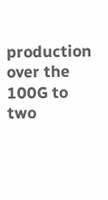production over the 100G to two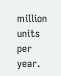million units per year.